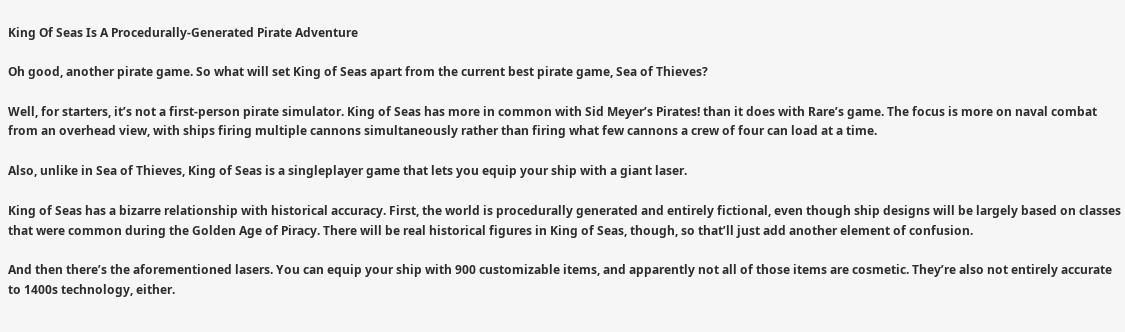King Of Seas Is A Procedurally-Generated Pirate Adventure

Oh good, another pirate game. So what will set King of Seas apart from the current best pirate game, Sea of Thieves?

Well, for starters, it’s not a first-person pirate simulator. King of Seas has more in common with Sid Meyer’s Pirates! than it does with Rare’s game. The focus is more on naval combat from an overhead view, with ships firing multiple cannons simultaneously rather than firing what few cannons a crew of four can load at a time.

Also, unlike in Sea of Thieves, King of Seas is a singleplayer game that lets you equip your ship with a giant laser.

King of Seas has a bizarre relationship with historical accuracy. First, the world is procedurally generated and entirely fictional, even though ship designs will be largely based on classes that were common during the Golden Age of Piracy. There will be real historical figures in King of Seas, though, so that’ll just add another element of confusion.

And then there’s the aforementioned lasers. You can equip your ship with 900 customizable items, and apparently not all of those items are cosmetic. They’re also not entirely accurate to 1400s technology, either.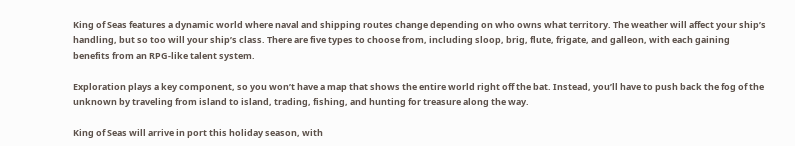King of Seas features a dynamic world where naval and shipping routes change depending on who owns what territory. The weather will affect your ship’s handling, but so too will your ship’s class. There are five types to choose from, including sloop, brig, flute, frigate, and galleon, with each gaining benefits from an RPG-like talent system.

Exploration plays a key component, so you won’t have a map that shows the entire world right off the bat. Instead, you’ll have to push back the fog of the unknown by traveling from island to island, trading, fishing, and hunting for treasure along the way.

King of Seas will arrive in port this holiday season, with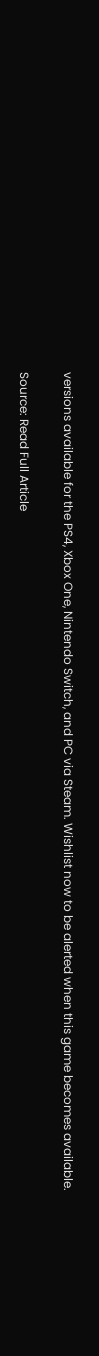versions available for the PS4, Xbox One, Nintendo Switch, and PC via Steam. Wishlist now to be alerted when this game becomes available.

Source: Read Full Article